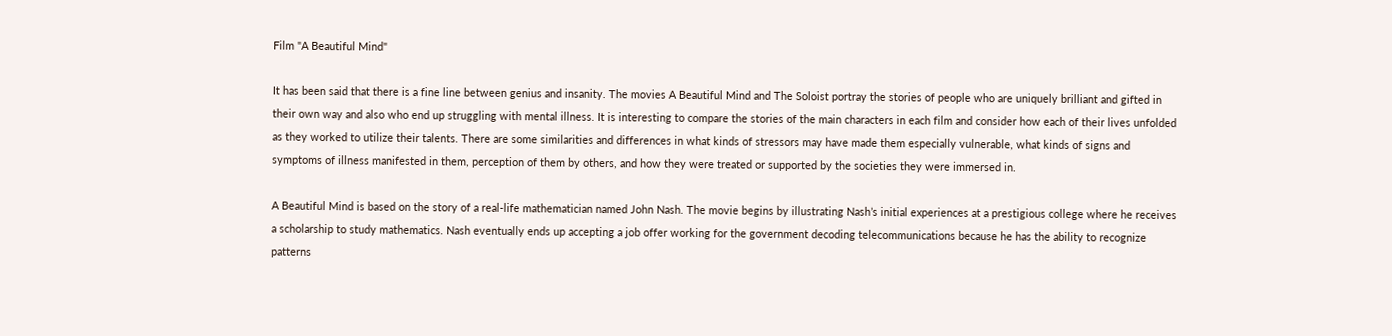Film "A Beautiful Mind"

It has been said that there is a fine line between genius and insanity. The movies A Beautiful Mind and The Soloist portray the stories of people who are uniquely brilliant and gifted in their own way and also who end up struggling with mental illness. It is interesting to compare the stories of the main characters in each film and consider how each of their lives unfolded as they worked to utilize their talents. There are some similarities and differences in what kinds of stressors may have made them especially vulnerable, what kinds of signs and symptoms of illness manifested in them, perception of them by others, and how they were treated or supported by the societies they were immersed in.

A Beautiful Mind is based on the story of a real-life mathematician named John Nash. The movie begins by illustrating Nash’s initial experiences at a prestigious college where he receives a scholarship to study mathematics. Nash eventually ends up accepting a job offer working for the government decoding telecommunications because he has the ability to recognize patterns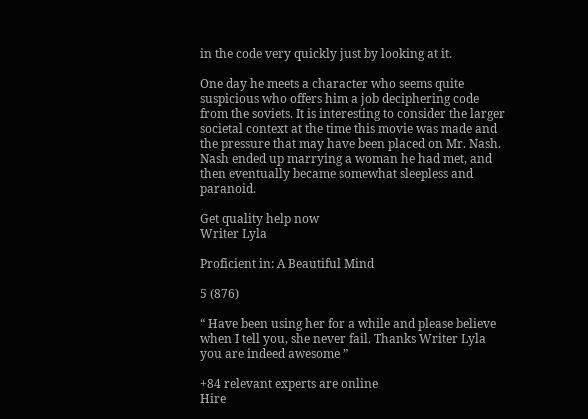in the code very quickly just by looking at it.

One day he meets a character who seems quite suspicious who offers him a job deciphering code from the soviets. It is interesting to consider the larger societal context at the time this movie was made and the pressure that may have been placed on Mr. Nash. Nash ended up marrying a woman he had met, and then eventually became somewhat sleepless and paranoid.

Get quality help now
Writer Lyla

Proficient in: A Beautiful Mind

5 (876)

“ Have been using her for a while and please believe when I tell you, she never fail. Thanks Writer Lyla you are indeed awesome ”

+84 relevant experts are online
Hire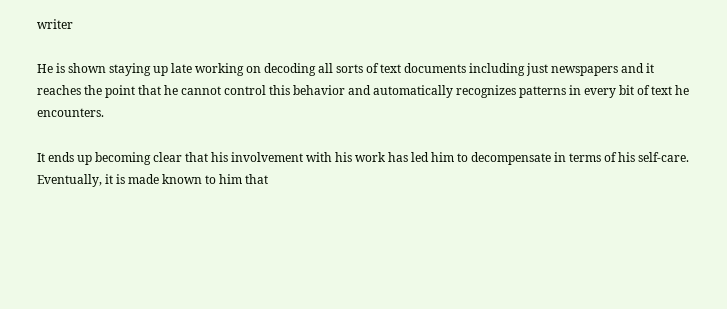writer

He is shown staying up late working on decoding all sorts of text documents including just newspapers and it reaches the point that he cannot control this behavior and automatically recognizes patterns in every bit of text he encounters.

It ends up becoming clear that his involvement with his work has led him to decompensate in terms of his self-care. Eventually, it is made known to him that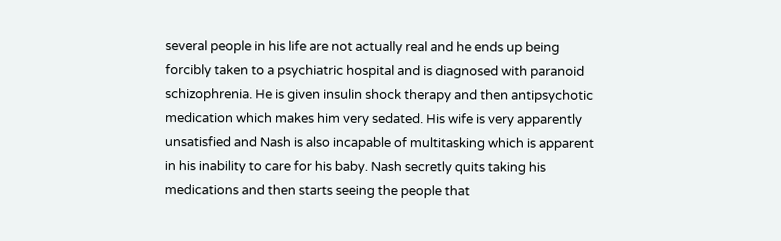several people in his life are not actually real and he ends up being forcibly taken to a psychiatric hospital and is diagnosed with paranoid schizophrenia. He is given insulin shock therapy and then antipsychotic medication which makes him very sedated. His wife is very apparently unsatisfied and Nash is also incapable of multitasking which is apparent in his inability to care for his baby. Nash secretly quits taking his medications and then starts seeing the people that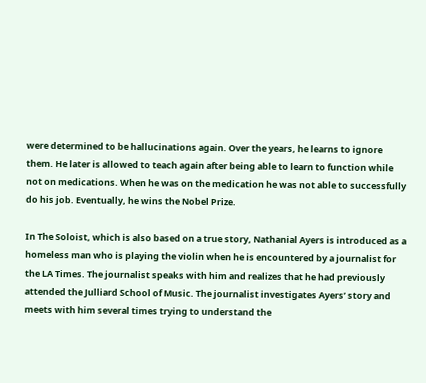were determined to be hallucinations again. Over the years, he learns to ignore them. He later is allowed to teach again after being able to learn to function while not on medications. When he was on the medication he was not able to successfully do his job. Eventually, he wins the Nobel Prize.

In The Soloist, which is also based on a true story, Nathanial Ayers is introduced as a homeless man who is playing the violin when he is encountered by a journalist for the LA Times. The journalist speaks with him and realizes that he had previously attended the Julliard School of Music. The journalist investigates Ayers’ story and meets with him several times trying to understand the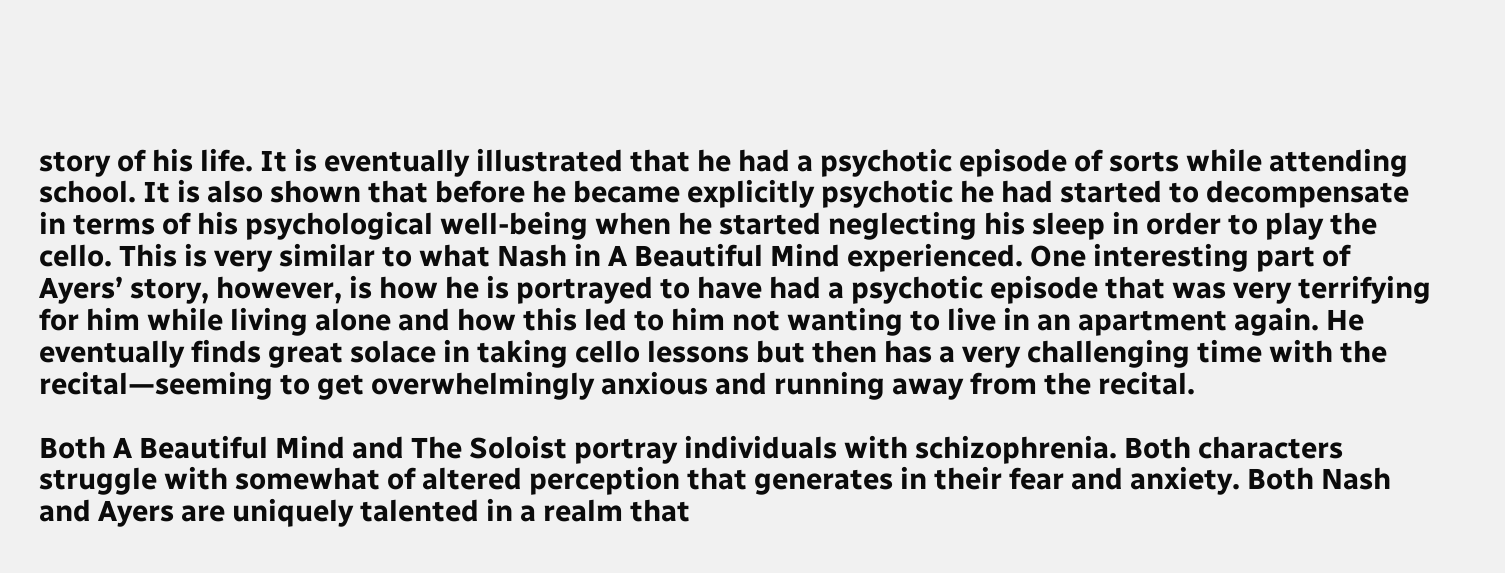story of his life. It is eventually illustrated that he had a psychotic episode of sorts while attending school. It is also shown that before he became explicitly psychotic he had started to decompensate in terms of his psychological well-being when he started neglecting his sleep in order to play the cello. This is very similar to what Nash in A Beautiful Mind experienced. One interesting part of Ayers’ story, however, is how he is portrayed to have had a psychotic episode that was very terrifying for him while living alone and how this led to him not wanting to live in an apartment again. He eventually finds great solace in taking cello lessons but then has a very challenging time with the recital—seeming to get overwhelmingly anxious and running away from the recital.

Both A Beautiful Mind and The Soloist portray individuals with schizophrenia. Both characters struggle with somewhat of altered perception that generates in their fear and anxiety. Both Nash and Ayers are uniquely talented in a realm that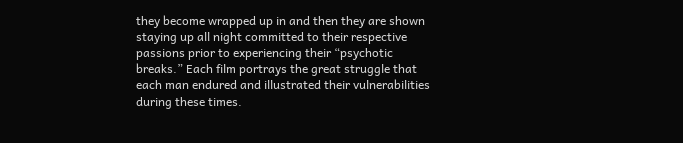they become wrapped up in and then they are shown staying up all night committed to their respective passions prior to experiencing their “psychotic breaks.” Each film portrays the great struggle that each man endured and illustrated their vulnerabilities during these times.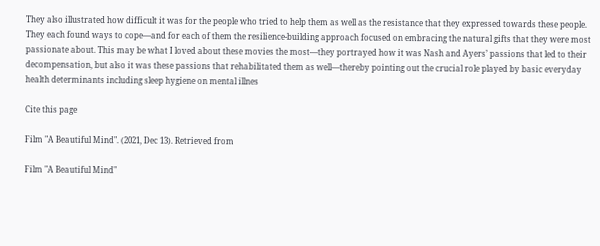They also illustrated how difficult it was for the people who tried to help them as well as the resistance that they expressed towards these people. They each found ways to cope—and for each of them the resilience-building approach focused on embracing the natural gifts that they were most passionate about. This may be what I loved about these movies the most—they portrayed how it was Nash and Ayers’ passions that led to their decompensation, but also it was these passions that rehabilitated them as well—thereby pointing out the crucial role played by basic everyday health determinants including sleep hygiene on mental illnes

Cite this page

Film "A Beautiful Mind". (2021, Dec 13). Retrieved from

Film "A Beautiful Mind"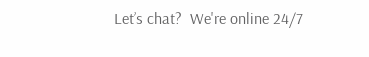Let’s chat?  We're online 24/7